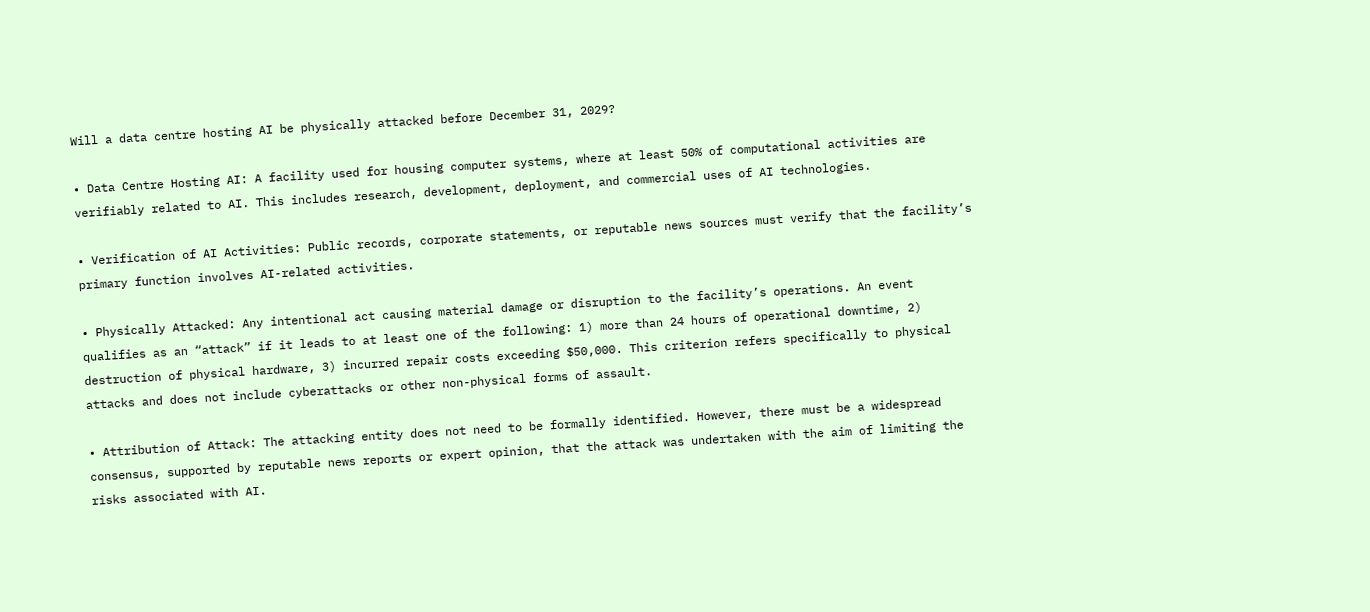Will a data centre hosting AI be physically attacked before December 31, 2029?

• Data Centre Hosting AI: A facility used for housing computer systems, where at least 50% of computational activities are verifiably related to AI. This includes research, development, deployment, and commercial uses of AI technologies.

• Verification of AI Activities: Public records, corporate statements, or reputable news sources must verify that the facility’s primary function involves AI-related activities.

• Physically Attacked: Any intentional act causing material damage or disruption to the facility’s operations. An event qualifies as an “attack” if it leads to at least one of the following: 1) more than 24 hours of operational downtime, 2) destruction of physical hardware, 3) incurred repair costs exceeding $50,000. This criterion refers specifically to physical attacks and does not include cyberattacks or other non-physical forms of assault.

• Attribution of Attack: The attacking entity does not need to be formally identified. However, there must be a widespread consensus, supported by reputable news reports or expert opinion, that the attack was undertaken with the aim of limiting the risks associated with AI.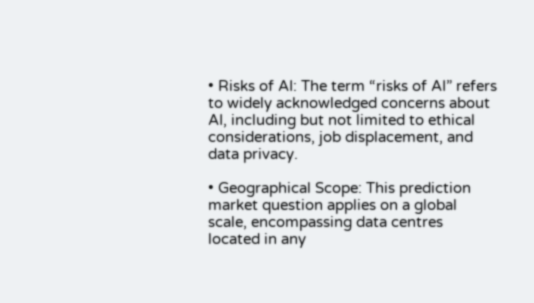• Risks of AI: The term “risks of AI” refers to widely acknowledged concerns about AI, including but not limited to ethical considerations, job displacement, and data privacy.

• Geographical Scope: This prediction market question applies on a global scale, encompassing data centres located in any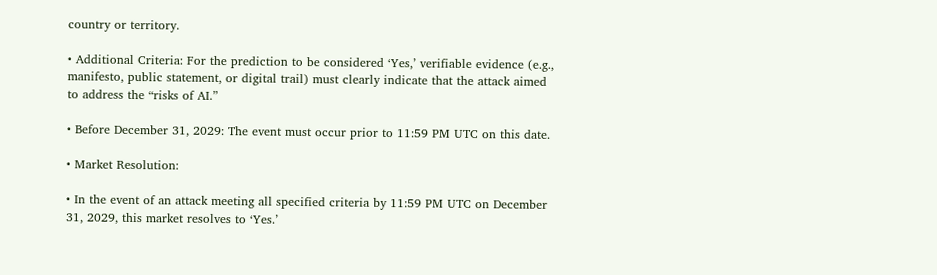country or territory.

• Additional Criteria: For the prediction to be considered ‘Yes,’ verifiable evidence (e.g., manifesto, public statement, or digital trail) must clearly indicate that the attack aimed to address the “risks of AI.”

• Before December 31, 2029: The event must occur prior to 11:59 PM UTC on this date.

• Market Resolution:

• In the event of an attack meeting all specified criteria by 11:59 PM UTC on December 31, 2029, this market resolves to ‘Yes.’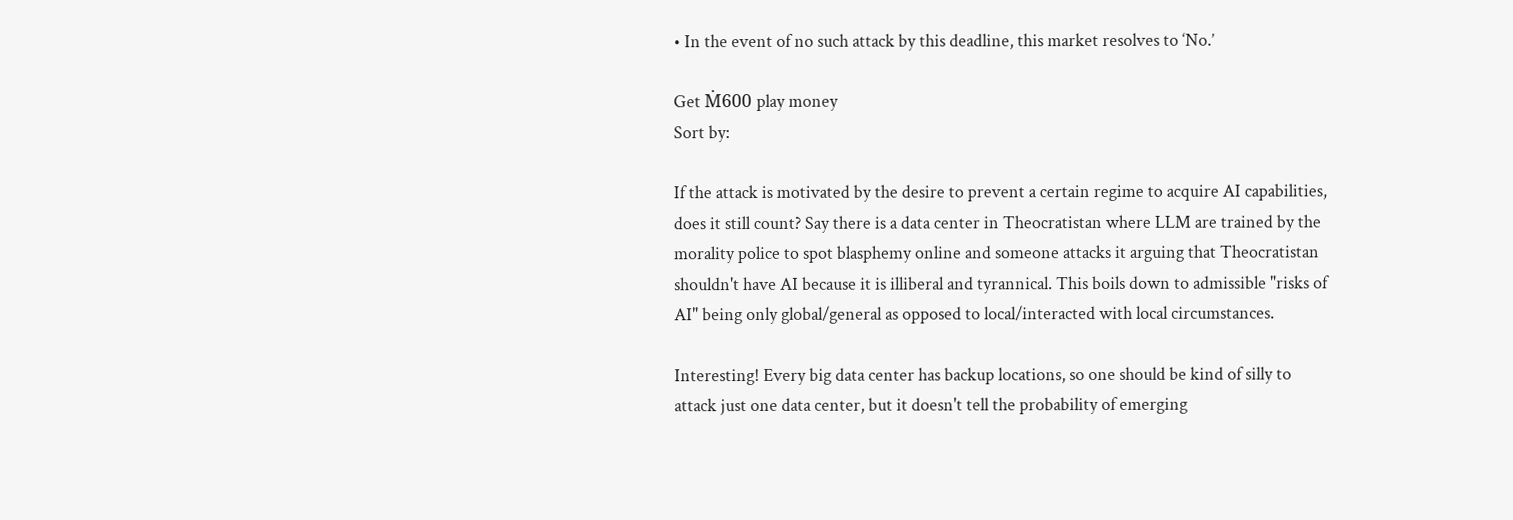• In the event of no such attack by this deadline, this market resolves to ‘No.’

Get Ṁ600 play money
Sort by:

If the attack is motivated by the desire to prevent a certain regime to acquire AI capabilities, does it still count? Say there is a data center in Theocratistan where LLM are trained by the morality police to spot blasphemy online and someone attacks it arguing that Theocratistan shouldn't have AI because it is illiberal and tyrannical. This boils down to admissible "risks of AI" being only global/general as opposed to local/interacted with local circumstances.

Interesting! Every big data center has backup locations, so one should be kind of silly to attack just one data center, but it doesn't tell the probability of emerging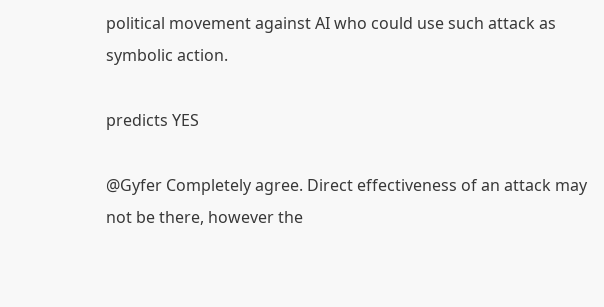political movement against AI who could use such attack as symbolic action.

predicts YES

@Gyfer Completely agree. Direct effectiveness of an attack may not be there, however the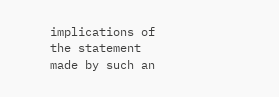implications of the statement made by such an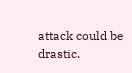attack could be drastic.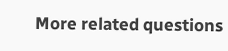More related questions